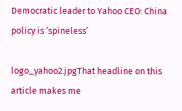Democratic leader to Yahoo CEO: China policy is ‘spineless’

logo_yahoo2.jpgThat headline on this article makes me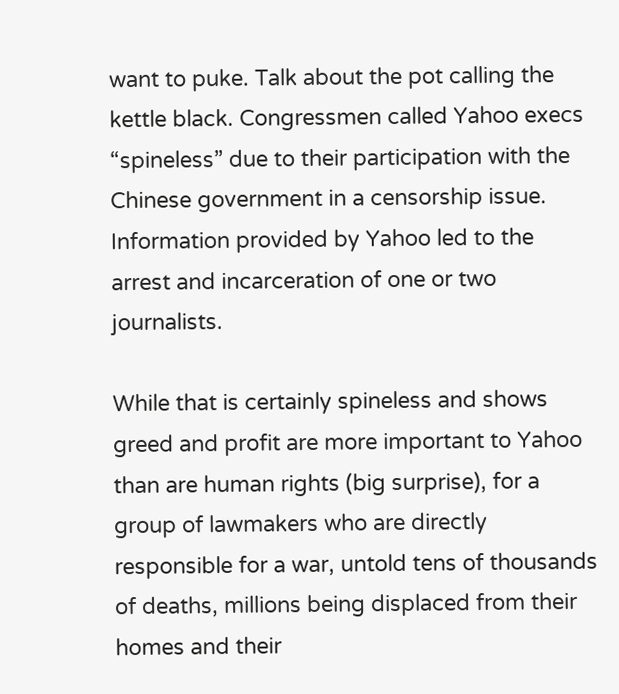want to puke. Talk about the pot calling the kettle black. Congressmen called Yahoo execs “spineless” due to their participation with the Chinese government in a censorship issue. Information provided by Yahoo led to the arrest and incarceration of one or two journalists.

While that is certainly spineless and shows greed and profit are more important to Yahoo than are human rights (big surprise), for a group of lawmakers who are directly responsible for a war, untold tens of thousands of deaths, millions being displaced from their homes and their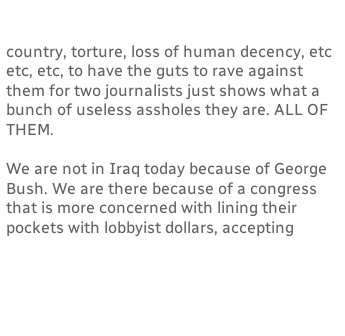country, torture, loss of human decency, etc etc, etc, to have the guts to rave against them for two journalists just shows what a bunch of useless assholes they are. ALL OF THEM.

We are not in Iraq today because of George Bush. We are there because of a congress that is more concerned with lining their pockets with lobbyist dollars, accepting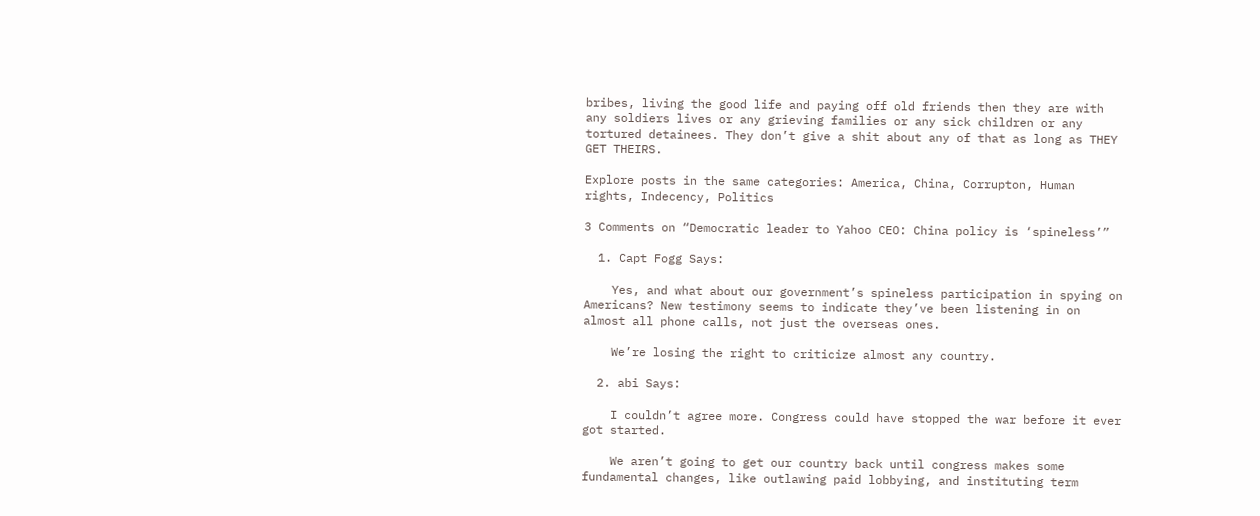bribes, living the good life and paying off old friends then they are with any soldiers lives or any grieving families or any sick children or any tortured detainees. They don’t give a shit about any of that as long as THEY GET THEIRS.

Explore posts in the same categories: America, China, Corrupton, Human rights, Indecency, Politics

3 Comments on “Democratic leader to Yahoo CEO: China policy is ‘spineless’”

  1. Capt Fogg Says:

    Yes, and what about our government’s spineless participation in spying on Americans? New testimony seems to indicate they’ve been listening in on almost all phone calls, not just the overseas ones.

    We’re losing the right to criticize almost any country.

  2. abi Says:

    I couldn’t agree more. Congress could have stopped the war before it ever got started.

    We aren’t going to get our country back until congress makes some fundamental changes, like outlawing paid lobbying, and instituting term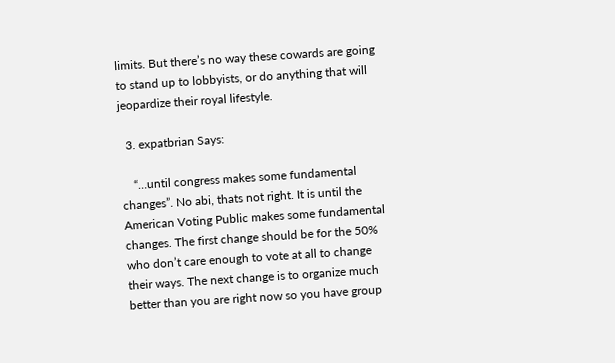limits. But there’s no way these cowards are going to stand up to lobbyists, or do anything that will jeopardize their royal lifestyle.

  3. expatbrian Says:

    “…until congress makes some fundamental changes”. No abi, thats not right. It is until the American Voting Public makes some fundamental changes. The first change should be for the 50% who don’t care enough to vote at all to change their ways. The next change is to organize much better than you are right now so you have group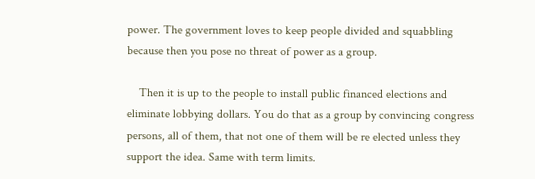power. The government loves to keep people divided and squabbling because then you pose no threat of power as a group.

    Then it is up to the people to install public financed elections and eliminate lobbying dollars. You do that as a group by convincing congress persons, all of them, that not one of them will be re elected unless they support the idea. Same with term limits.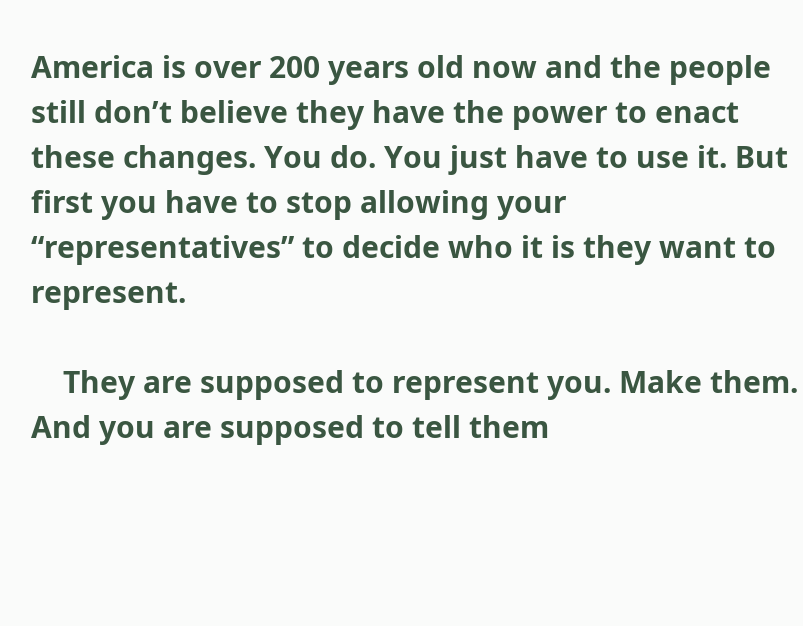America is over 200 years old now and the people still don’t believe they have the power to enact these changes. You do. You just have to use it. But first you have to stop allowing your “representatives” to decide who it is they want to represent.

    They are supposed to represent you. Make them. And you are supposed to tell them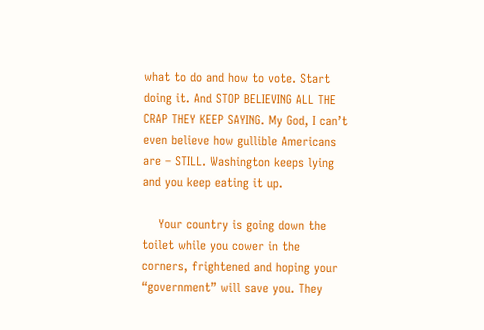what to do and how to vote. Start doing it. And STOP BELIEVING ALL THE CRAP THEY KEEP SAYING. My God, I can’t even believe how gullible Americans are – STILL. Washington keeps lying and you keep eating it up.

    Your country is going down the toilet while you cower in the corners, frightened and hoping your “government” will save you. They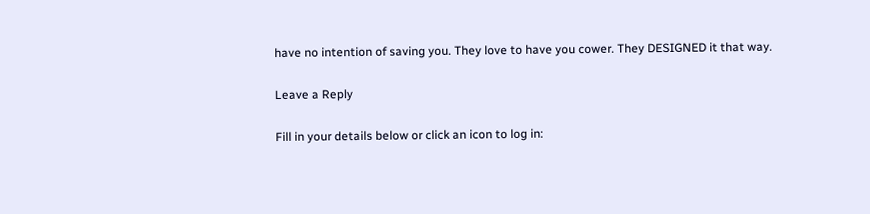have no intention of saving you. They love to have you cower. They DESIGNED it that way.

Leave a Reply

Fill in your details below or click an icon to log in: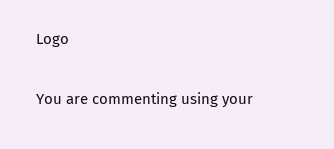Logo

You are commenting using your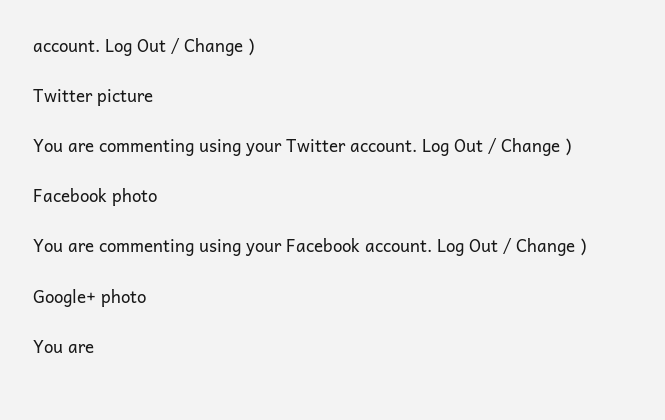account. Log Out / Change )

Twitter picture

You are commenting using your Twitter account. Log Out / Change )

Facebook photo

You are commenting using your Facebook account. Log Out / Change )

Google+ photo

You are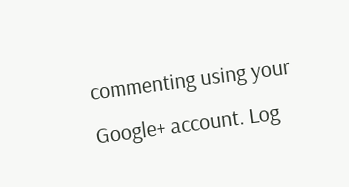commenting using your Google+ account. Log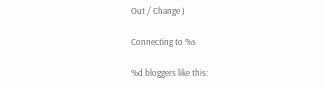Out / Change )

Connecting to %s

%d bloggers like this: